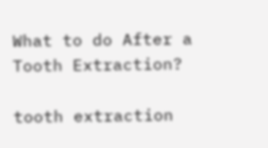What to do After a Tooth Extraction?

tooth extraction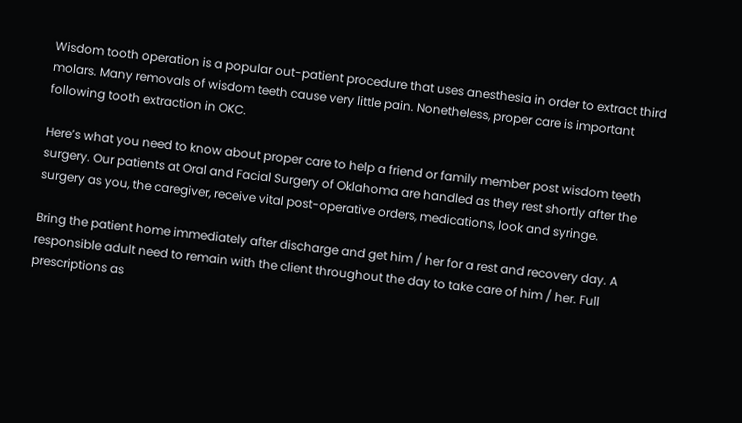Wisdom tooth operation is a popular out-patient procedure that uses anesthesia in order to extract third molars. Many removals of wisdom teeth cause very little pain. Nonetheless, proper care is important following tooth extraction in OKC.

Here’s what you need to know about proper care to help a friend or family member post wisdom teeth surgery. Our patients at Oral and Facial Surgery of Oklahoma are handled as they rest shortly after the surgery as you, the caregiver, receive vital post-operative orders, medications, look and syringe.

Bring the patient home immediately after discharge and get him / her for a rest and recovery day. A responsible adult need to remain with the client throughout the day to take care of him / her. Full prescriptions as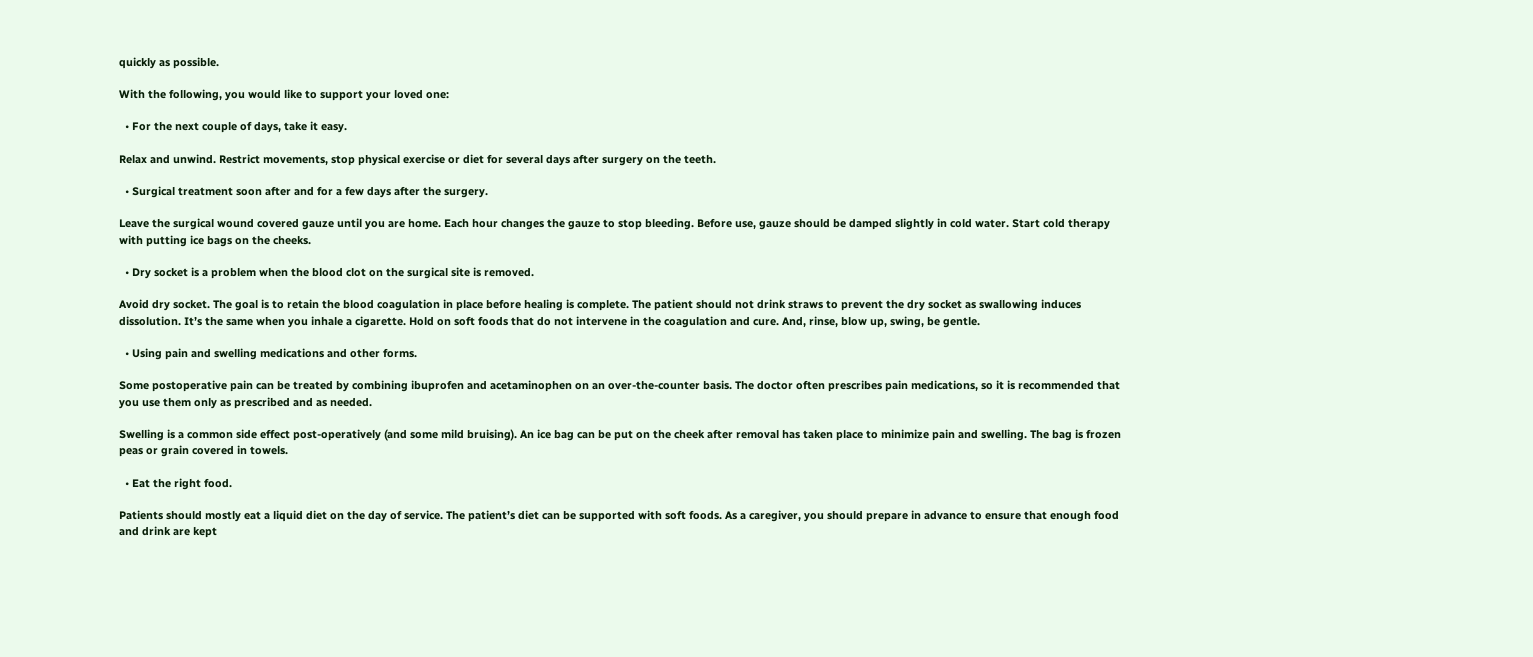quickly as possible.

With the following, you would like to support your loved one:

  • For the next couple of days, take it easy.

Relax and unwind. Restrict movements, stop physical exercise or diet for several days after surgery on the teeth.

  • Surgical treatment soon after and for a few days after the surgery.

Leave the surgical wound covered gauze until you are home. Each hour changes the gauze to stop bleeding. Before use, gauze should be damped slightly in cold water. Start cold therapy with putting ice bags on the cheeks.

  • Dry socket is a problem when the blood clot on the surgical site is removed.

Avoid dry socket. The goal is to retain the blood coagulation in place before healing is complete. The patient should not drink straws to prevent the dry socket as swallowing induces dissolution. It’s the same when you inhale a cigarette. Hold on soft foods that do not intervene in the coagulation and cure. And, rinse, blow up, swing, be gentle.

  • Using pain and swelling medications and other forms.

Some postoperative pain can be treated by combining ibuprofen and acetaminophen on an over-the-counter basis. The doctor often prescribes pain medications, so it is recommended that you use them only as prescribed and as needed.

Swelling is a common side effect post-operatively (and some mild bruising). An ice bag can be put on the cheek after removal has taken place to minimize pain and swelling. The bag is frozen peas or grain covered in towels.

  • Eat the right food.

Patients should mostly eat a liquid diet on the day of service. The patient’s diet can be supported with soft foods. As a caregiver, you should prepare in advance to ensure that enough food and drink are kept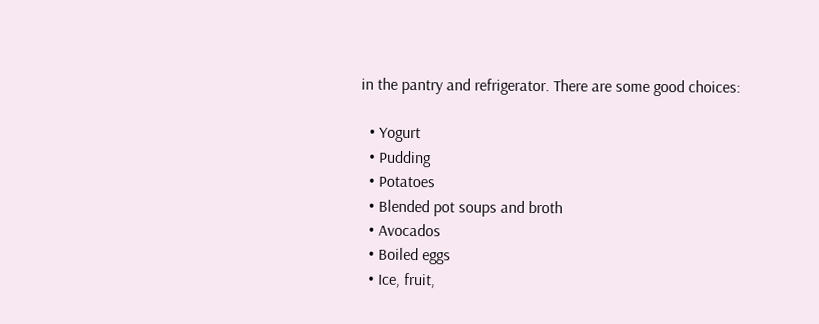in the pantry and refrigerator. There are some good choices:

  • Yogurt
  • Pudding
  • Potatoes
  • Blended pot soups and broth
  • Avocados
  • Boiled eggs
  • Ice, fruit,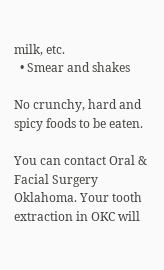milk, etc.
  • Smear and shakes

No crunchy, hard and spicy foods to be eaten.

You can contact Oral & Facial Surgery Oklahoma. Your tooth extraction in OKC will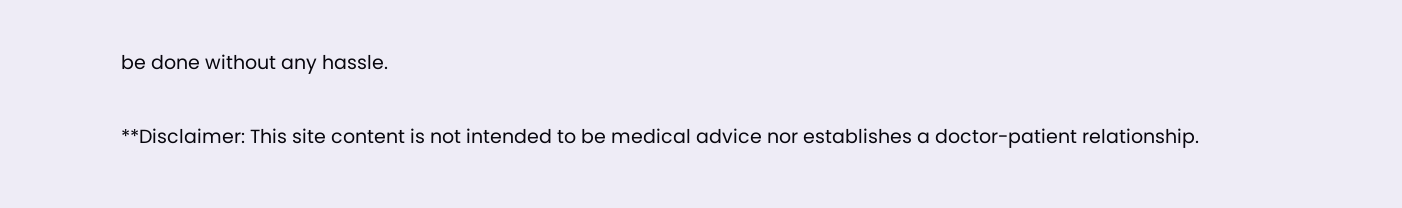be done without any hassle.

**Disclaimer: This site content is not intended to be medical advice nor establishes a doctor-patient relationship.